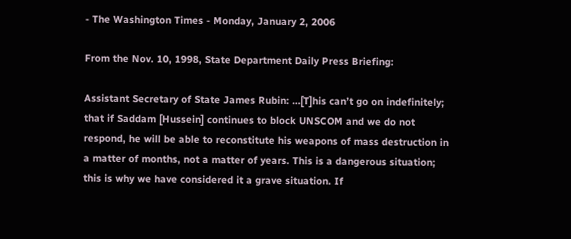- The Washington Times - Monday, January 2, 2006

From the Nov. 10, 1998, State Department Daily Press Briefing:

Assistant Secretary of State James Rubin: …[T]his can’t go on indefinitely; that if Saddam [Hussein] continues to block UNSCOM and we do not respond, he will be able to reconstitute his weapons of mass destruction in a matter of months, not a matter of years. This is a dangerous situation; this is why we have considered it a grave situation. If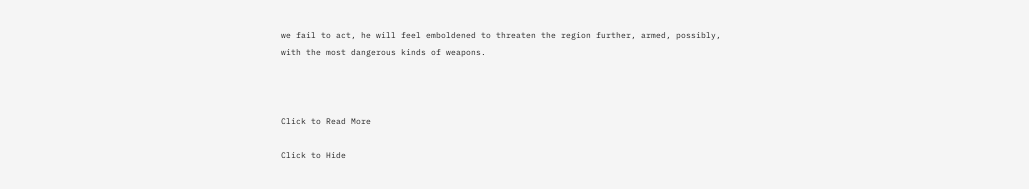we fail to act, he will feel emboldened to threaten the region further, armed, possibly, with the most dangerous kinds of weapons.



Click to Read More

Click to Hide